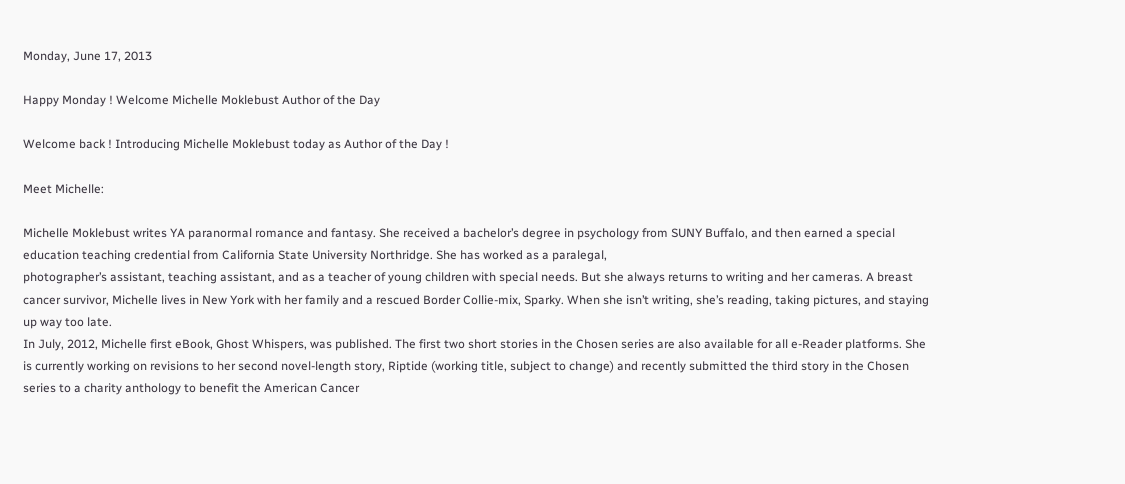Monday, June 17, 2013

Happy Monday ! Welcome Michelle Moklebust Author of the Day

Welcome back ! Introducing Michelle Moklebust today as Author of the Day !

Meet Michelle:

Michelle Moklebust writes YA paranormal romance and fantasy. She received a bachelor’s degree in psychology from SUNY Buffalo, and then earned a special education teaching credential from California State University Northridge. She has worked as a paralegal,
photographer’s assistant, teaching assistant, and as a teacher of young children with special needs. But she always returns to writing and her cameras. A breast cancer survivor, Michelle lives in New York with her family and a rescued Border Collie-mix, Sparky. When she isn’t writing, she’s reading, taking pictures, and staying up way too late.
In July, 2012, Michelle first eBook, Ghost Whispers, was published. The first two short stories in the Chosen series are also available for all e-Reader platforms. She is currently working on revisions to her second novel-length story, Riptide (working title, subject to change) and recently submitted the third story in the Chosen series to a charity anthology to benefit the American Cancer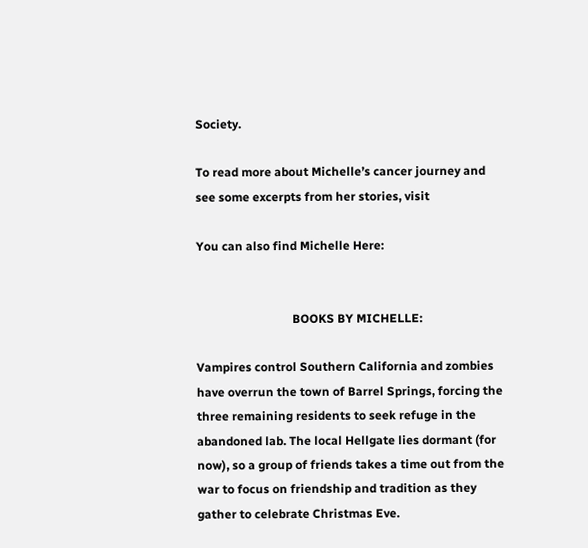Society.

To read more about Michelle’s cancer journey and see some excerpts from her stories, visit

You can also find Michelle Here:


                                BOOKS BY MICHELLE:

Vampires control Southern California and zombies have overrun the town of Barrel Springs, forcing the three remaining residents to seek refuge in the abandoned lab. The local Hellgate lies dormant (for now), so a group of friends takes a time out from the war to focus on friendship and tradition as they gather to celebrate Christmas Eve.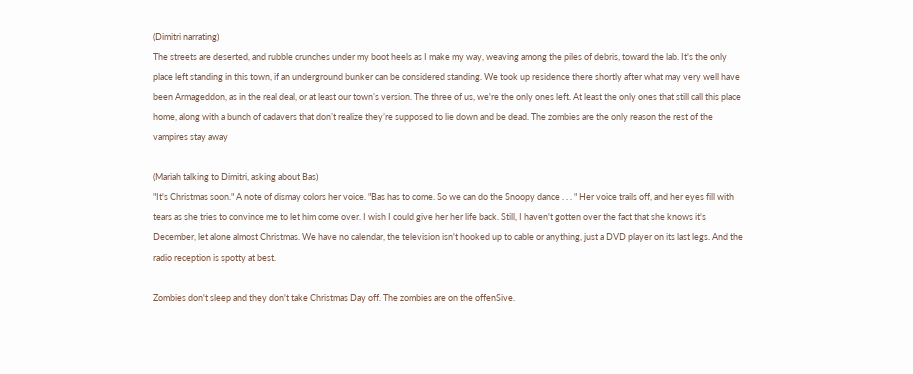(Dimitri narrating)
The streets are deserted, and rubble crunches under my boot heels as I make my way, weaving among the piles of debris, toward the lab. It's the only place left standing in this town, if an underground bunker can be considered standing. We took up residence there shortly after what may very well have been Armageddon, as in the real deal, or at least our town’s version. The three of us, we're the only ones left. At least the only ones that still call this place home, along with a bunch of cadavers that don’t realize they’re supposed to lie down and be dead. The zombies are the only reason the rest of the vampires stay away

(Mariah talking to Dimitri, asking about Bas)
"It's Christmas soon." A note of dismay colors her voice. "Bas has to come. So we can do the Snoopy dance . . . " Her voice trails off, and her eyes fill with tears as she tries to convince me to let him come over. I wish I could give her her life back. Still, I haven't gotten over the fact that she knows it's December, let alone almost Christmas. We have no calendar, the television isn't hooked up to cable or anything, just a DVD player on its last legs. And the radio reception is spotty at best.

Zombies don't sleep and they don't take Christmas Day off. The zombies are on the offenSive.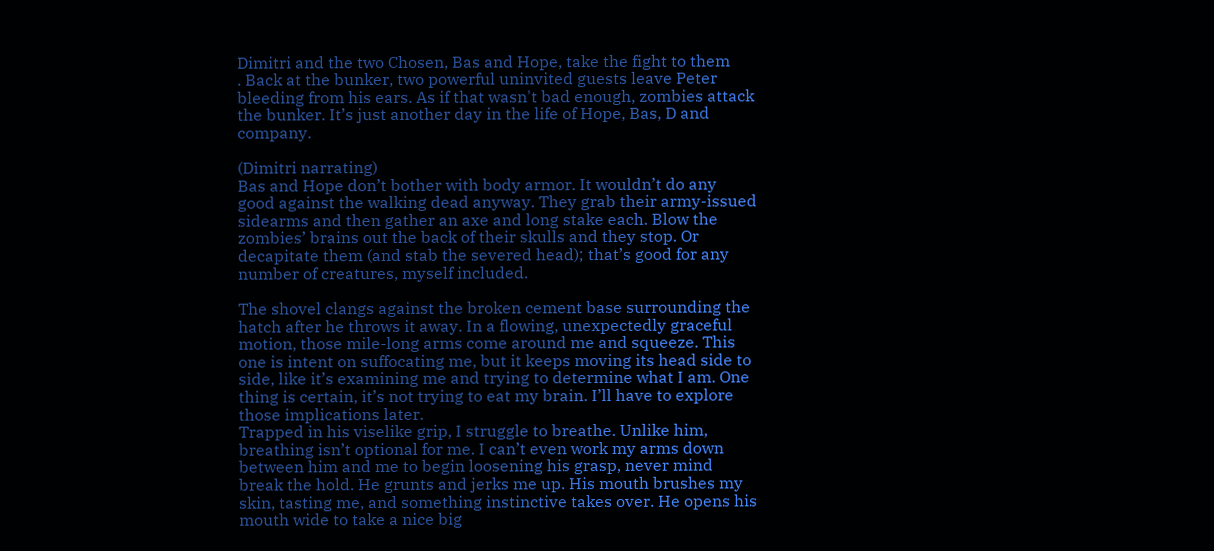Dimitri and the two Chosen, Bas and Hope, take the fight to them
. Back at the bunker, two powerful uninvited guests leave Peter bleeding from his ears. As if that wasn't bad enough, zombies attack the bunker. It’s just another day in the life of Hope, Bas, D and company.

(Dimitri narrating)
Bas and Hope don’t bother with body armor. It wouldn’t do any good against the walking dead anyway. They grab their army-issued sidearms and then gather an axe and long stake each. Blow the zombies’ brains out the back of their skulls and they stop. Or decapitate them (and stab the severed head); that’s good for any number of creatures, myself included.

The shovel clangs against the broken cement base surrounding the hatch after he throws it away. In a flowing, unexpectedly graceful motion, those mile-long arms come around me and squeeze. This one is intent on suffocating me, but it keeps moving its head side to side, like it’s examining me and trying to determine what I am. One thing is certain, it’s not trying to eat my brain. I’ll have to explore those implications later.
Trapped in his viselike grip, I struggle to breathe. Unlike him, breathing isn’t optional for me. I can’t even work my arms down between him and me to begin loosening his grasp, never mind break the hold. He grunts and jerks me up. His mouth brushes my skin, tasting me, and something instinctive takes over. He opens his mouth wide to take a nice big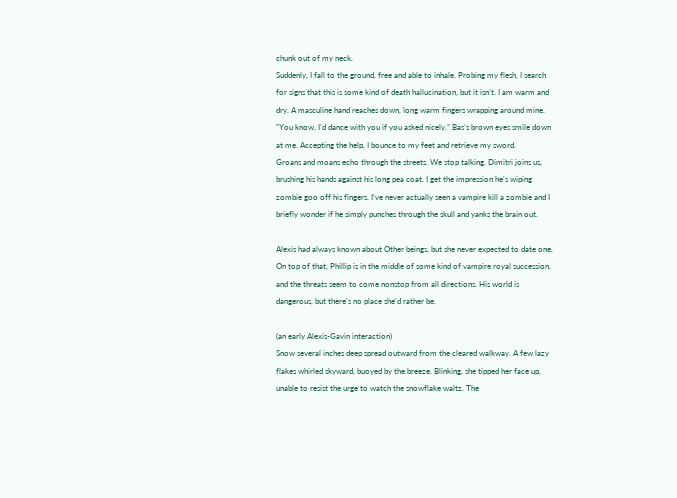chunk out of my neck.
Suddenly, I fall to the ground, free and able to inhale. Probing my flesh, I search for signs that this is some kind of death hallucination, but it isn’t. I am warm and dry. A masculine hand reaches down, long warm fingers wrapping around mine. “You know, I’d dance with you if you asked nicely.” Bas’s brown eyes smile down at me. Accepting the help, I bounce to my feet and retrieve my sword.
Groans and moans echo through the streets. We stop talking. Dimitri joins us, brushing his hands against his long pea coat. I get the impression he’s wiping zombie goo off his fingers. I’ve never actually seen a vampire kill a zombie and I briefly wonder if he simply punches through the skull and yanks the brain out.

Alexis had always known about Other beings, but she never expected to date one. On top of that, Phillip is in the middle of some kind of vampire royal succession, and the threats seem to come nonstop from all directions. His world is dangerous, but there's no place she'd rather be.

(an early Alexis-Gavin interaction)
Snow several inches deep spread outward from the cleared walkway. A few lazy flakes whirled skyward, buoyed by the breeze. Blinking, she tipped her face up, unable to resist the urge to watch the snowflake waltz. The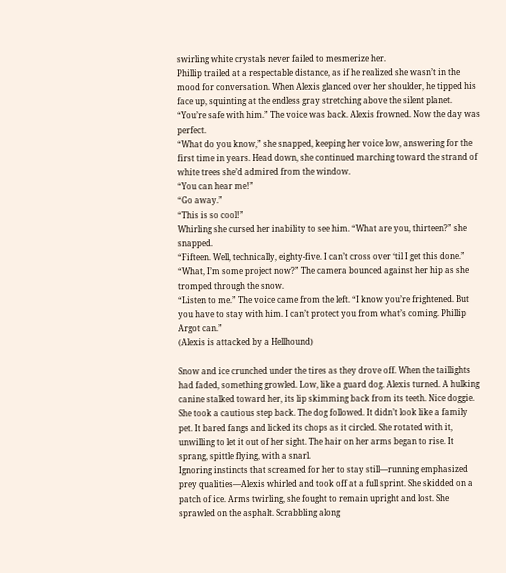swirling white crystals never failed to mesmerize her.
Phillip trailed at a respectable distance, as if he realized she wasn’t in the mood for conversation. When Alexis glanced over her shoulder, he tipped his face up, squinting at the endless gray stretching above the silent planet.
“You’re safe with him.” The voice was back. Alexis frowned. Now the day was perfect.
“What do you know,” she snapped, keeping her voice low, answering for the first time in years. Head down, she continued marching toward the strand of white trees she’d admired from the window.
“You can hear me!”
“Go away.”
“This is so cool!”
Whirling she cursed her inability to see him. “What are you, thirteen?” she snapped.
“Fifteen. Well, technically, eighty-five. I can’t cross over ‘til I get this done.”
“What, I’m some project now?” The camera bounced against her hip as she tromped through the snow.
“Listen to me.” The voice came from the left. “I know you’re frightened. But you have to stay with him. I can’t protect you from what’s coming. Phillip Argot can.”
(Alexis is attacked by a Hellhound)

Snow and ice crunched under the tires as they drove off. When the taillights had faded, something growled. Low, like a guard dog. Alexis turned. A hulking canine stalked toward her, its lip skimming back from its teeth. Nice doggie. She took a cautious step back. The dog followed. It didn’t look like a family pet. It bared fangs and licked its chops as it circled. She rotated with it, unwilling to let it out of her sight. The hair on her arms began to rise. It sprang, spittle flying, with a snarl.
Ignoring instincts that screamed for her to stay still—running emphasized prey qualities—Alexis whirled and took off at a full sprint. She skidded on a patch of ice. Arms twirling, she fought to remain upright and lost. She sprawled on the asphalt. Scrabbling along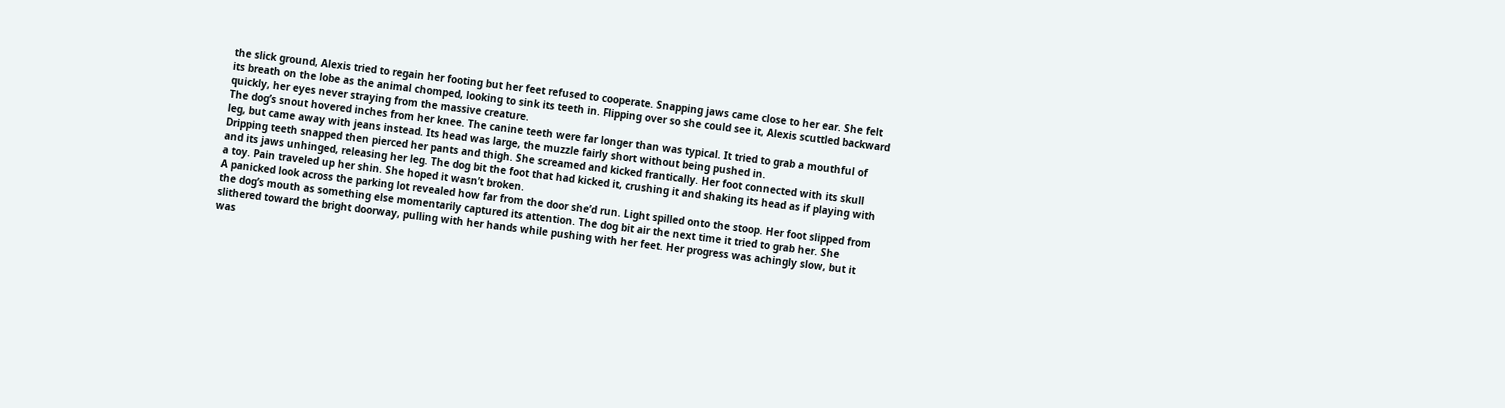the slick ground, Alexis tried to regain her footing but her feet refused to cooperate. Snapping jaws came close to her ear. She felt its breath on the lobe as the animal chomped, looking to sink its teeth in. Flipping over so she could see it, Alexis scuttled backward quickly, her eyes never straying from the massive creature.
The dog’s snout hovered inches from her knee. The canine teeth were far longer than was typical. It tried to grab a mouthful of leg, but came away with jeans instead. Its head was large, the muzzle fairly short without being pushed in.
Dripping teeth snapped then pierced her pants and thigh. She screamed and kicked frantically. Her foot connected with its skull and its jaws unhinged, releasing her leg. The dog bit the foot that had kicked it, crushing it and shaking its head as if playing with a toy. Pain traveled up her shin. She hoped it wasn’t broken.
A panicked look across the parking lot revealed how far from the door she’d run. Light spilled onto the stoop. Her foot slipped from the dog’s mouth as something else momentarily captured its attention. The dog bit air the next time it tried to grab her. She slithered toward the bright doorway, pulling with her hands while pushing with her feet. Her progress was achingly slow, but it was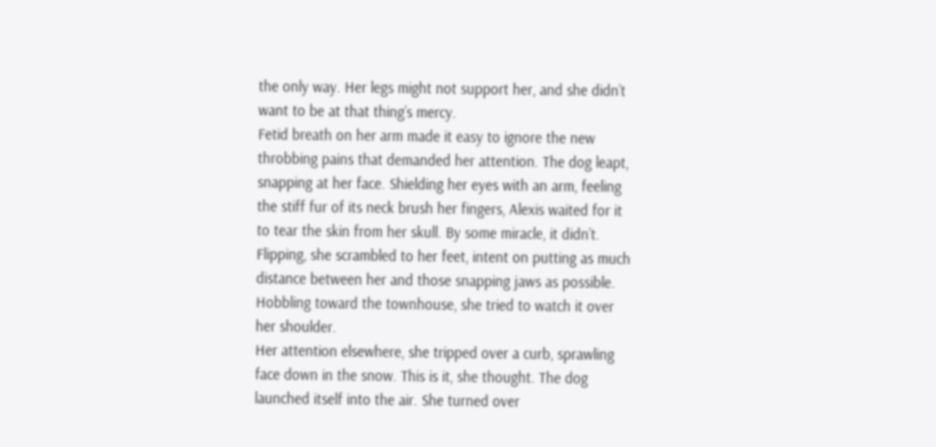the only way. Her legs might not support her, and she didn’t want to be at that thing’s mercy.
Fetid breath on her arm made it easy to ignore the new throbbing pains that demanded her attention. The dog leapt, snapping at her face. Shielding her eyes with an arm, feeling the stiff fur of its neck brush her fingers, Alexis waited for it to tear the skin from her skull. By some miracle, it didn’t. Flipping, she scrambled to her feet, intent on putting as much distance between her and those snapping jaws as possible. Hobbling toward the townhouse, she tried to watch it over her shoulder.
Her attention elsewhere, she tripped over a curb, sprawling face down in the snow. This is it, she thought. The dog launched itself into the air. She turned over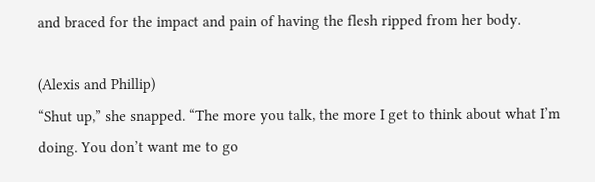and braced for the impact and pain of having the flesh ripped from her body.

(Alexis and Phillip)
“Shut up,” she snapped. “The more you talk, the more I get to think about what I’m doing. You don’t want me to go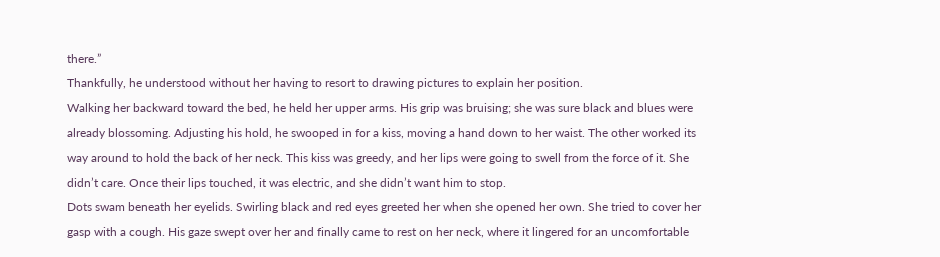there.”
Thankfully, he understood without her having to resort to drawing pictures to explain her position.
Walking her backward toward the bed, he held her upper arms. His grip was bruising; she was sure black and blues were already blossoming. Adjusting his hold, he swooped in for a kiss, moving a hand down to her waist. The other worked its way around to hold the back of her neck. This kiss was greedy, and her lips were going to swell from the force of it. She didn’t care. Once their lips touched, it was electric, and she didn’t want him to stop.
Dots swam beneath her eyelids. Swirling black and red eyes greeted her when she opened her own. She tried to cover her gasp with a cough. His gaze swept over her and finally came to rest on her neck, where it lingered for an uncomfortable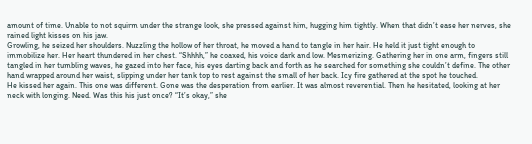amount of time. Unable to not squirm under the strange look, she pressed against him, hugging him tightly. When that didn’t ease her nerves, she rained light kisses on his jaw.
Growling, he seized her shoulders. Nuzzling the hollow of her throat, he moved a hand to tangle in her hair. He held it just tight enough to immobilize her. Her heart thundered in her chest. “Shhhh,” he coaxed, his voice dark and low. Mesmerizing. Gathering her in one arm, fingers still tangled in her tumbling waves, he gazed into her face, his eyes darting back and forth as he searched for something she couldn’t define. The other hand wrapped around her waist, slipping under her tank top to rest against the small of her back. Icy fire gathered at the spot he touched.
He kissed her again. This one was different. Gone was the desperation from earlier. It was almost reverential. Then he hesitated, looking at her neck with longing. Need. Was this his just once? “It’s okay,” she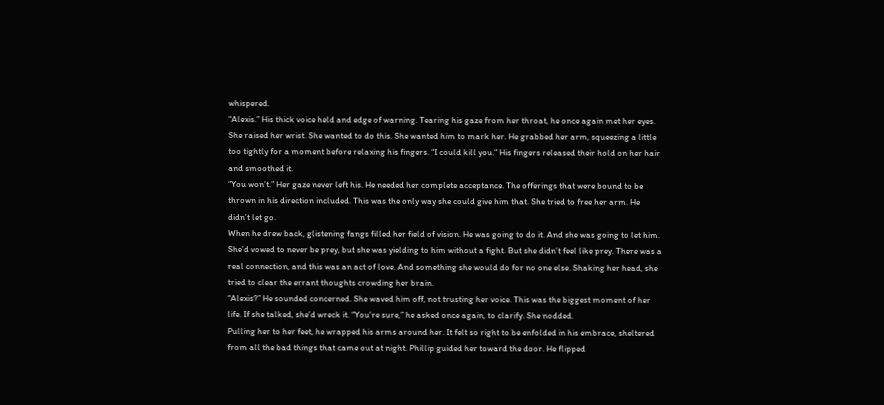whispered.
“Alexis.” His thick voice held and edge of warning. Tearing his gaze from her throat, he once again met her eyes. She raised her wrist. She wanted to do this. She wanted him to mark her. He grabbed her arm, squeezing a little too tightly for a moment before relaxing his fingers. “I could kill you.” His fingers released their hold on her hair and smoothed it.
“You won’t.” Her gaze never left his. He needed her complete acceptance. The offerings that were bound to be thrown in his direction included. This was the only way she could give him that. She tried to free her arm. He didn’t let go.
When he drew back, glistening fangs filled her field of vision. He was going to do it. And she was going to let him. She’d vowed to never be prey, but she was yielding to him without a fight. But she didn’t feel like prey. There was a real connection, and this was an act of love. And something she would do for no one else. Shaking her head, she tried to clear the errant thoughts crowding her brain.
“Alexis?” He sounded concerned. She waved him off, not trusting her voice. This was the biggest moment of her life. If she talked, she’d wreck it. “You’re sure,” he asked once again, to clarify. She nodded.
Pulling her to her feet, he wrapped his arms around her. It felt so right to be enfolded in his embrace, sheltered from all the bad things that came out at night. Phillip guided her toward the door. He flipped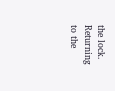the lock. Returning to the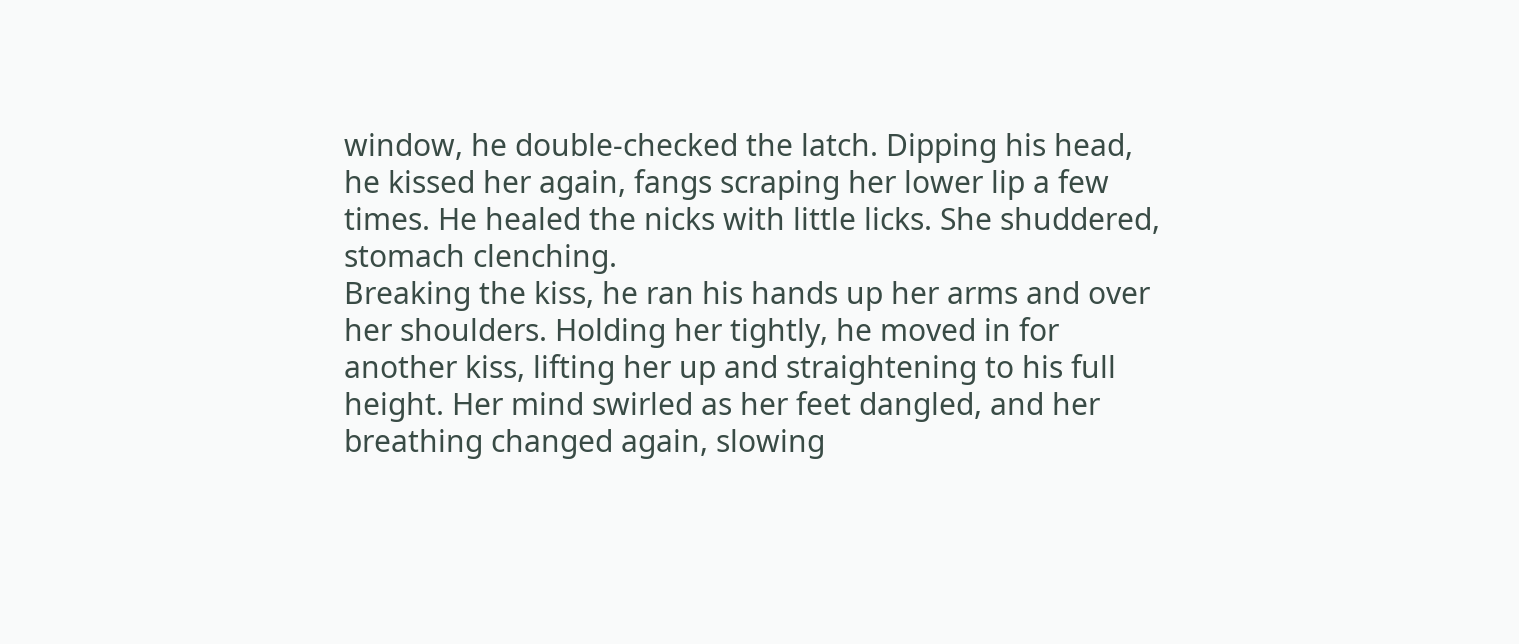window, he double-checked the latch. Dipping his head, he kissed her again, fangs scraping her lower lip a few times. He healed the nicks with little licks. She shuddered, stomach clenching.
Breaking the kiss, he ran his hands up her arms and over her shoulders. Holding her tightly, he moved in for another kiss, lifting her up and straightening to his full height. Her mind swirled as her feet dangled, and her breathing changed again, slowing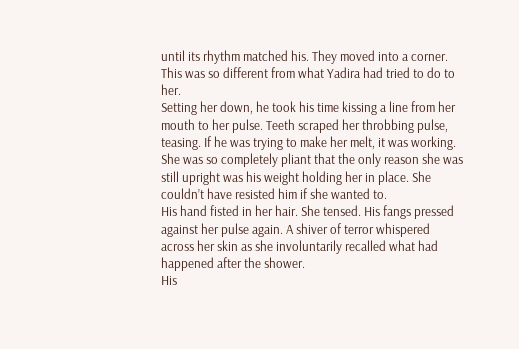until its rhythm matched his. They moved into a corner. This was so different from what Yadira had tried to do to her.
Setting her down, he took his time kissing a line from her mouth to her pulse. Teeth scraped her throbbing pulse, teasing. If he was trying to make her melt, it was working. She was so completely pliant that the only reason she was still upright was his weight holding her in place. She couldn’t have resisted him if she wanted to.
His hand fisted in her hair. She tensed. His fangs pressed against her pulse again. A shiver of terror whispered across her skin as she involuntarily recalled what had happened after the shower.
His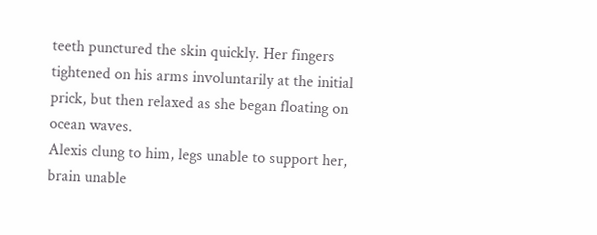teeth punctured the skin quickly. Her fingers tightened on his arms involuntarily at the initial prick, but then relaxed as she began floating on ocean waves.
Alexis clung to him, legs unable to support her, brain unable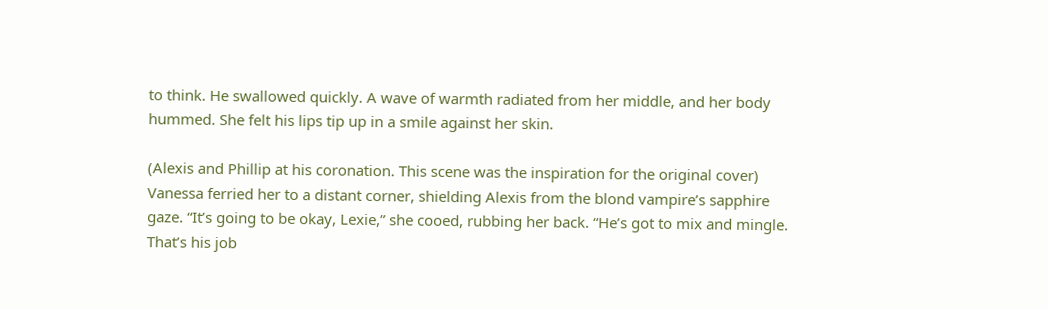to think. He swallowed quickly. A wave of warmth radiated from her middle, and her body hummed. She felt his lips tip up in a smile against her skin.

(Alexis and Phillip at his coronation. This scene was the inspiration for the original cover)
Vanessa ferried her to a distant corner, shielding Alexis from the blond vampire’s sapphire gaze. “It’s going to be okay, Lexie,” she cooed, rubbing her back. “He’s got to mix and mingle. That’s his job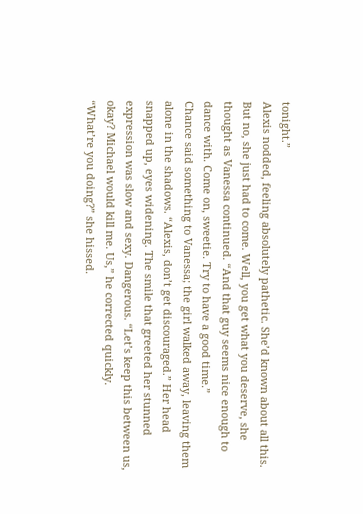tonight.”
Alexis nodded, feeling absolutely pathetic. She’d known about all this. But no, she just had to come. Well, you get what you deserve, she thought as Vanessa continued. “And that guy seems nice enough to dance with. Come on, sweetie. Try to have a good time.”
Chance said something to Vanessa; the girl walked away, leaving them alone in the shadows. “Alexis, don’t get discouraged.” Her head snapped up, eyes widening. The smile that greeted her stunned expression was slow and sexy. Dangerous. “Let’s keep this between us, okay? Michael would kill me. Us,” he corrected quickly.
“What’re you doing?” she hissed.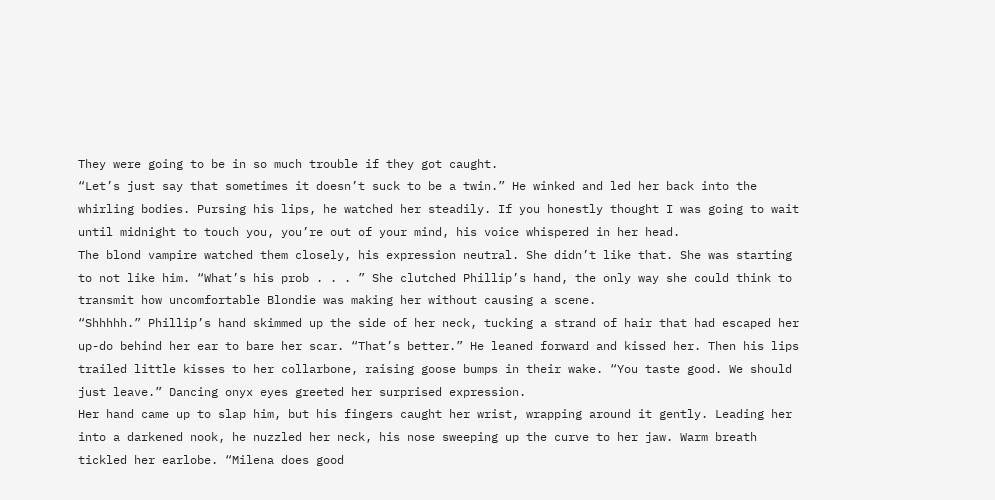They were going to be in so much trouble if they got caught.
“Let’s just say that sometimes it doesn’t suck to be a twin.” He winked and led her back into the whirling bodies. Pursing his lips, he watched her steadily. If you honestly thought I was going to wait until midnight to touch you, you’re out of your mind, his voice whispered in her head.
The blond vampire watched them closely, his expression neutral. She didn’t like that. She was starting to not like him. “What’s his prob . . . ” She clutched Phillip’s hand, the only way she could think to transmit how uncomfortable Blondie was making her without causing a scene.
“Shhhhh.” Phillip’s hand skimmed up the side of her neck, tucking a strand of hair that had escaped her up-do behind her ear to bare her scar. “That’s better.” He leaned forward and kissed her. Then his lips trailed little kisses to her collarbone, raising goose bumps in their wake. “You taste good. We should just leave.” Dancing onyx eyes greeted her surprised expression.
Her hand came up to slap him, but his fingers caught her wrist, wrapping around it gently. Leading her into a darkened nook, he nuzzled her neck, his nose sweeping up the curve to her jaw. Warm breath tickled her earlobe. “Milena does good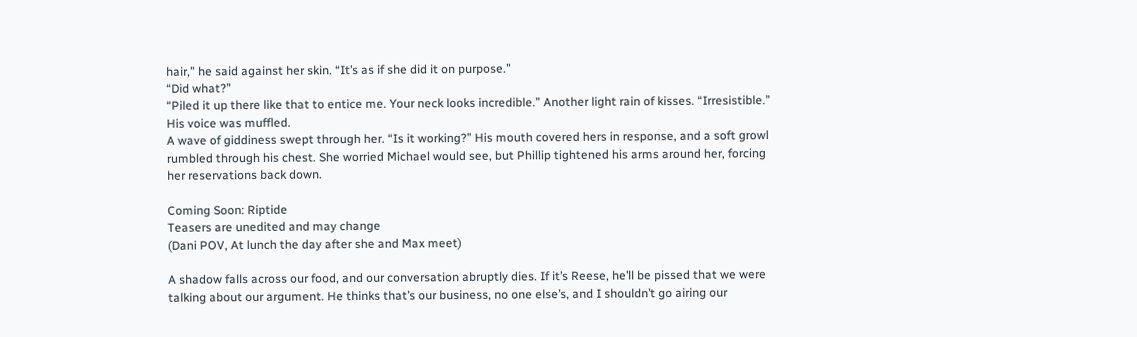hair,” he said against her skin. “It’s as if she did it on purpose.”
“Did what?”
“Piled it up there like that to entice me. Your neck looks incredible.” Another light rain of kisses. “Irresistible.” His voice was muffled.
A wave of giddiness swept through her. “Is it working?” His mouth covered hers in response, and a soft growl rumbled through his chest. She worried Michael would see, but Phillip tightened his arms around her, forcing her reservations back down.

Coming Soon: Riptide
Teasers are unedited and may change
(Dani POV, At lunch the day after she and Max meet)

A shadow falls across our food, and our conversation abruptly dies. If it’s Reese, he’ll be pissed that we were talking about our argument. He thinks that’s our business, no one else’s, and I shouldn’t go airing our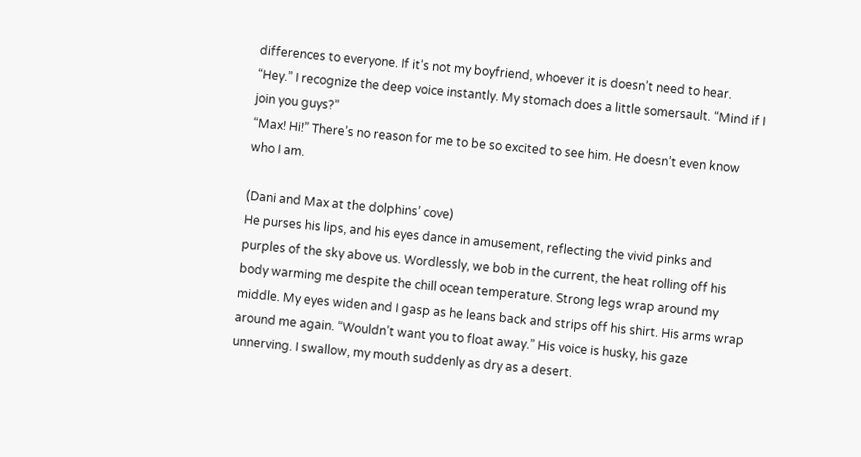differences to everyone. If it’s not my boyfriend, whoever it is doesn’t need to hear.
“Hey.” I recognize the deep voice instantly. My stomach does a little somersault. “Mind if I join you guys?”
“Max! Hi!” There’s no reason for me to be so excited to see him. He doesn’t even know who I am.

(Dani and Max at the dolphins’ cove)
He purses his lips, and his eyes dance in amusement, reflecting the vivid pinks and purples of the sky above us. Wordlessly, we bob in the current, the heat rolling off his body warming me despite the chill ocean temperature. Strong legs wrap around my middle. My eyes widen and I gasp as he leans back and strips off his shirt. His arms wrap around me again. “Wouldn’t want you to float away.” His voice is husky, his gaze unnerving. I swallow, my mouth suddenly as dry as a desert.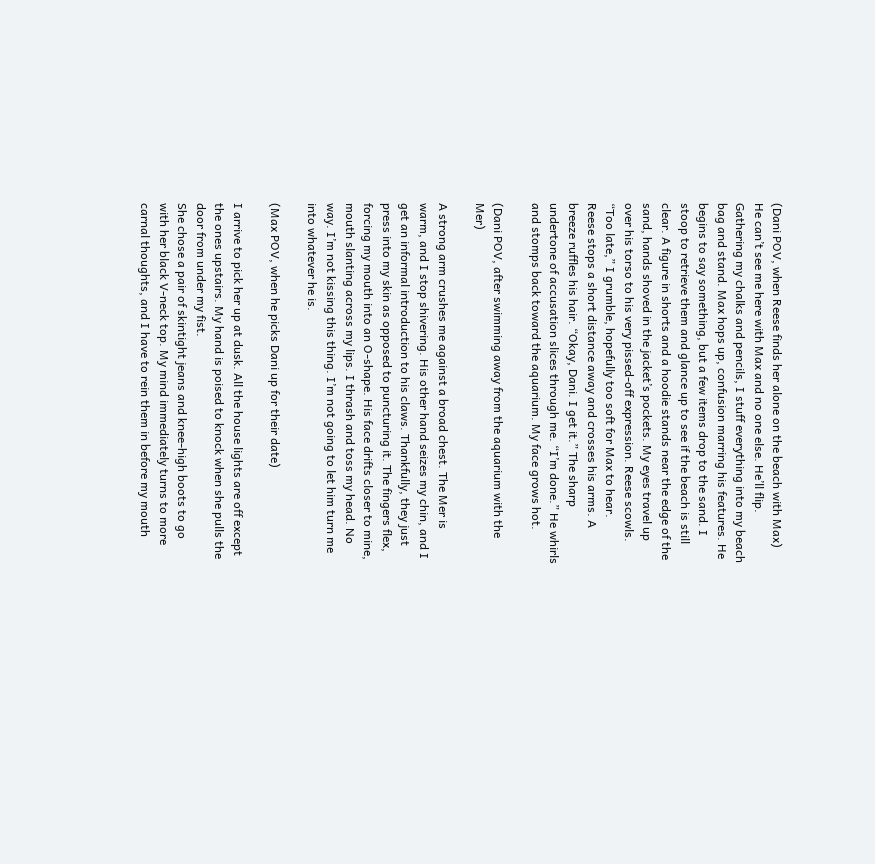(Dani POV, when Reese finds her alone on the beach with Max)
He can’t see me here with Max and no one else. He’ll flip.
Gathering my chalks and pencils, I stuff everything into my beach bag and stand. Max hops up, confusion marring his features. He begins to say something, but a few items drop to the sand. I stoop to retrieve them and glance up to see if the beach is still clear. A figure in shorts and a hoodie stands near the edge of the sand, hands shoved in the jacket’s pockets. My eyes travel up over his torso to his very pissed-off expression. Reese scowls. “Too late,” I grumble, hopefully too soft for Max to hear.
Reese stops a short distance away and crosses his arms. A breeze ruffles his hair. “Okay, Dani. I get it.” The sharp undertone of accusation slices through me. “I’m done.” He whirls and stomps back toward the aquarium. My face grows hot.

(Dani POV, after swimming away from the aquarium with the Mer)

A strong arm crushes me against a broad chest. The Mer is warm, and I stop shivering. His other hand seizes my chin, and I get an informal introduction to his claws. Thankfully, they just press into my skin as opposed to puncturing it. The fingers flex, forcing my mouth into an O-shape. His face drifts closer to mine, mouth slanting across my lips. I thrash and toss my head. No way. I’m not kissing this thing. I’m not going to let him turn me into whatever he is.

(Max POV, when he picks Dani up for their date)

I arrive to pick her up at dusk. All the house lights are off except the ones upstairs. My hand is poised to knock when she pulls the door from under my fist.
She chose a pair of skintight jeans and knee-high boots to go with her black V-neck top. My mind immediately turns to more carnal thoughts, and I have to rein them in before my mouth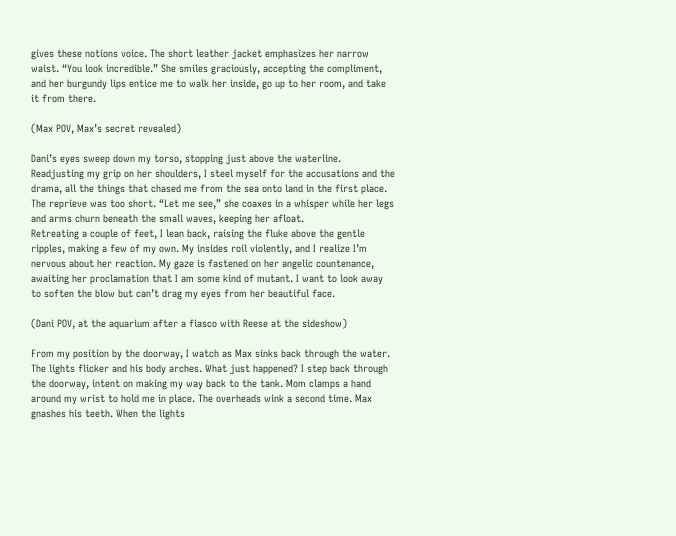gives these notions voice. The short leather jacket emphasizes her narrow waist. “You look incredible.” She smiles graciously, accepting the compliment, and her burgundy lips entice me to walk her inside, go up to her room, and take it from there.

(Max POV, Max’s secret revealed)

Dani’s eyes sweep down my torso, stopping just above the waterline. Readjusting my grip on her shoulders, I steel myself for the accusations and the drama, all the things that chased me from the sea onto land in the first place. The reprieve was too short. “Let me see,” she coaxes in a whisper while her legs and arms churn beneath the small waves, keeping her afloat.
Retreating a couple of feet, I lean back, raising the fluke above the gentle ripples, making a few of my own. My insides roil violently, and I realize I’m nervous about her reaction. My gaze is fastened on her angelic countenance, awaiting her proclamation that I am some kind of mutant. I want to look away to soften the blow but can’t drag my eyes from her beautiful face.

(Dani POV, at the aquarium after a fiasco with Reese at the sideshow)

From my position by the doorway, I watch as Max sinks back through the water. The lights flicker and his body arches. What just happened? I step back through the doorway, intent on making my way back to the tank. Mom clamps a hand around my wrist to hold me in place. The overheads wink a second time. Max gnashes his teeth. When the lights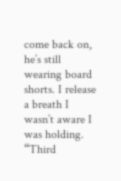come back on, he’s still wearing board shorts. I release a breath I wasn’t aware I was holding.
“Third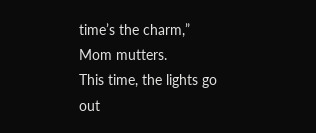time’s the charm,” Mom mutters.
This time, the lights go out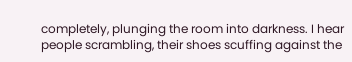completely, plunging the room into darkness. I hear people scrambling, their shoes scuffing against the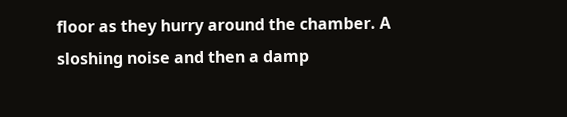floor as they hurry around the chamber. A sloshing noise and then a damp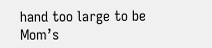hand too large to be Mom’s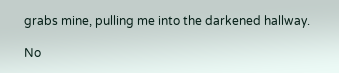grabs mine, pulling me into the darkened hallway.

No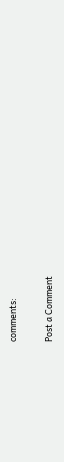comments:

Post a Comment